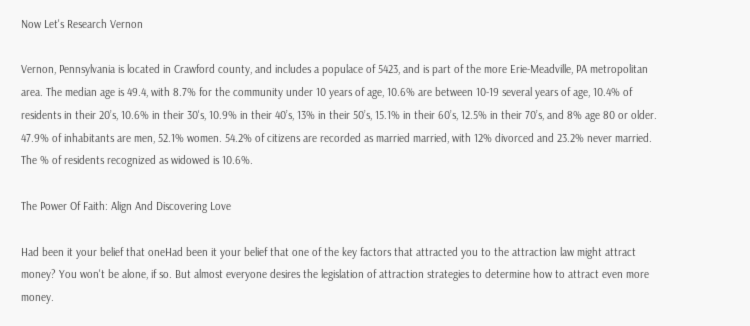Now Let's Research Vernon

Vernon, Pennsylvania is located in Crawford county, and includes a populace of 5423, and is part of the more Erie-Meadville, PA metropolitan area. The median age is 49.4, with 8.7% for the community under 10 years of age, 10.6% are between 10-19 several years of age, 10.4% of residents in their 20’s, 10.6% in their 30's, 10.9% in their 40’s, 13% in their 50’s, 15.1% in their 60’s, 12.5% in their 70’s, and 8% age 80 or older. 47.9% of inhabitants are men, 52.1% women. 54.2% of citizens are recorded as married married, with 12% divorced and 23.2% never married. The % of residents recognized as widowed is 10.6%.

The Power Of Faith: Align And Discovering Love

Had been it your belief that oneHad been it your belief that one of the key factors that attracted you to the attraction law might attract money? You won't be alone, if so. But almost everyone desires the legislation of attraction strategies to determine how to attract even more money.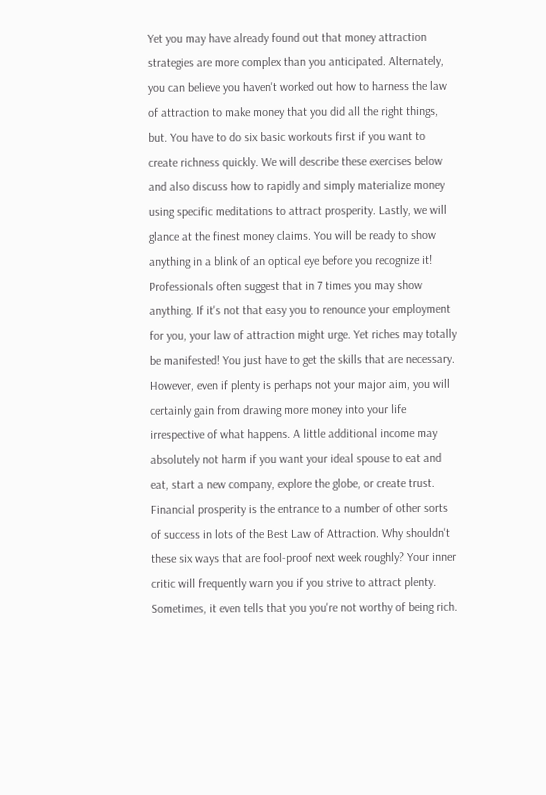Yet you may have already found out that money attraction strategies are more complex than you anticipated. Alternately, you can believe you haven't worked out how to harness the law of attraction to make money that you did all the right things, but. You have to do six basic workouts first if you want to create richness quickly. We will describe these exercises below and also discuss how to rapidly and simply materialize money using specific meditations to attract prosperity. Lastly, we will glance at the finest money claims. You will be ready to show anything in a blink of an optical eye before you recognize it! Professionals often suggest that in 7 times you may show anything. If it's not that easy you to renounce your employment for you, your law of attraction might urge. Yet riches may totally be manifested! You just have to get the skills that are necessary. However, even if plenty is perhaps not your major aim, you will certainly gain from drawing more money into your life irrespective of what happens. A little additional income may absolutely not harm if you want your ideal spouse to eat and eat, start a new company, explore the globe, or create trust. Financial prosperity is the entrance to a number of other sorts of success in lots of the Best Law of Attraction. Why shouldn't these six ways that are fool-proof next week roughly? Your inner critic will frequently warn you if you strive to attract plenty. Sometimes, it even tells that you you're not worthy of being rich.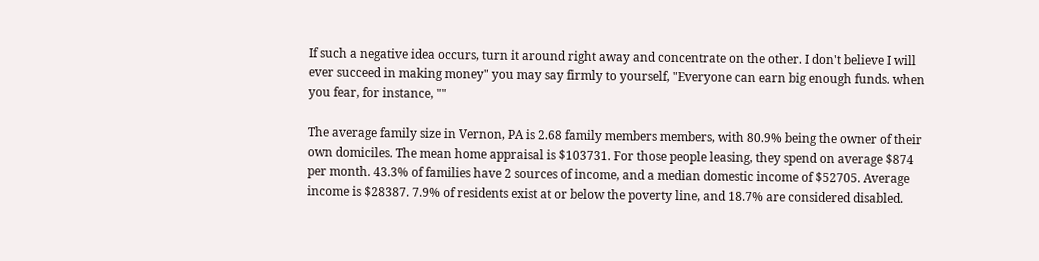If such a negative idea occurs, turn it around right away and concentrate on the other. I don't believe I will ever succeed in making money" you may say firmly to yourself, "Everyone can earn big enough funds. when you fear, for instance, ""

The average family size in Vernon, PA is 2.68 family members members, with 80.9% being the owner of their own domiciles. The mean home appraisal is $103731. For those people leasing, they spend on average $874 per month. 43.3% of families have 2 sources of income, and a median domestic income of $52705. Average income is $28387. 7.9% of residents exist at or below the poverty line, and 18.7% are considered disabled.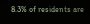8.3% of residents are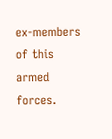ex-members of this armed forces.